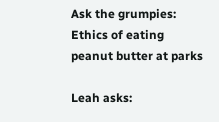Ask the grumpies: Ethics of eating peanut butter at parks

Leah asks: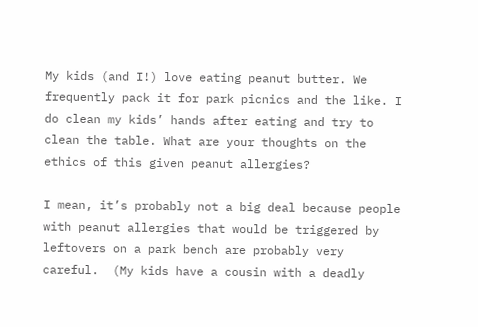My kids (and I!) love eating peanut butter. We frequently pack it for park picnics and the like. I do clean my kids’ hands after eating and try to clean the table. What are your thoughts on the ethics of this given peanut allergies?

I mean, it’s probably not a big deal because people with peanut allergies that would be triggered by leftovers on a park bench are probably very careful.  (My kids have a cousin with a deadly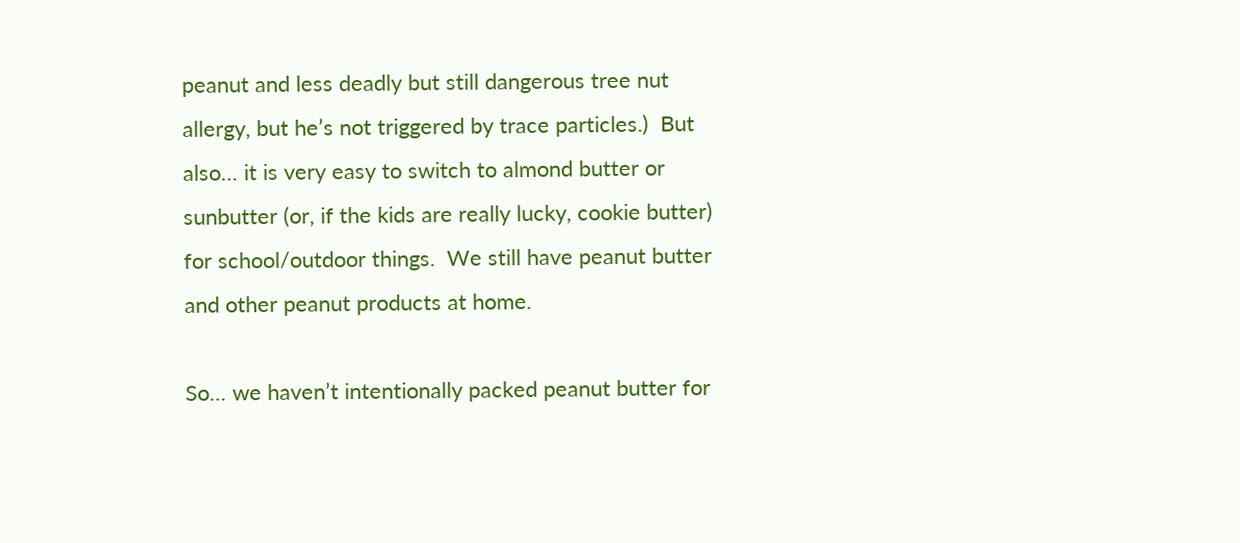peanut and less deadly but still dangerous tree nut allergy, but he’s not triggered by trace particles.)  But also… it is very easy to switch to almond butter or sunbutter (or, if the kids are really lucky, cookie butter) for school/outdoor things.  We still have peanut butter and other peanut products at home.

So… we haven’t intentionally packed peanut butter for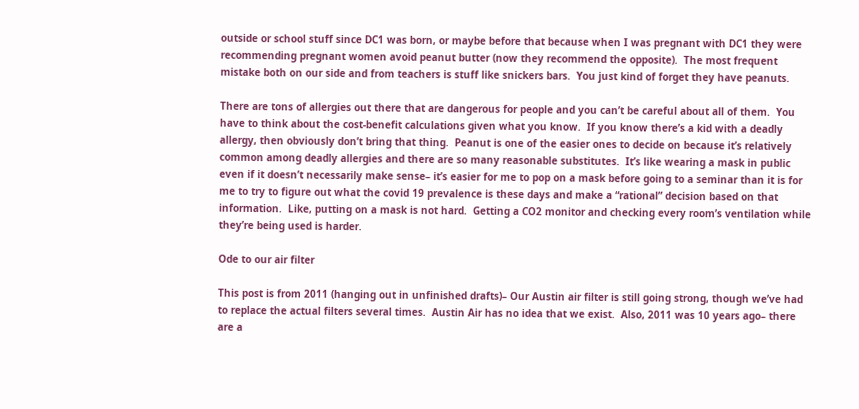outside or school stuff since DC1 was born, or maybe before that because when I was pregnant with DC1 they were recommending pregnant women avoid peanut butter (now they recommend the opposite).  The most frequent mistake both on our side and from teachers is stuff like snickers bars.  You just kind of forget they have peanuts.

There are tons of allergies out there that are dangerous for people and you can’t be careful about all of them.  You have to think about the cost-benefit calculations given what you know.  If you know there’s a kid with a deadly allergy, then obviously don’t bring that thing.  Peanut is one of the easier ones to decide on because it’s relatively common among deadly allergies and there are so many reasonable substitutes.  It’s like wearing a mask in public even if it doesn’t necessarily make sense– it’s easier for me to pop on a mask before going to a seminar than it is for me to try to figure out what the covid 19 prevalence is these days and make a “rational” decision based on that information.  Like, putting on a mask is not hard.  Getting a CO2 monitor and checking every room’s ventilation while they’re being used is harder.

Ode to our air filter

This post is from 2011 (hanging out in unfinished drafts)– Our Austin air filter is still going strong, though we’ve had to replace the actual filters several times.  Austin Air has no idea that we exist.  Also, 2011 was 10 years ago– there are a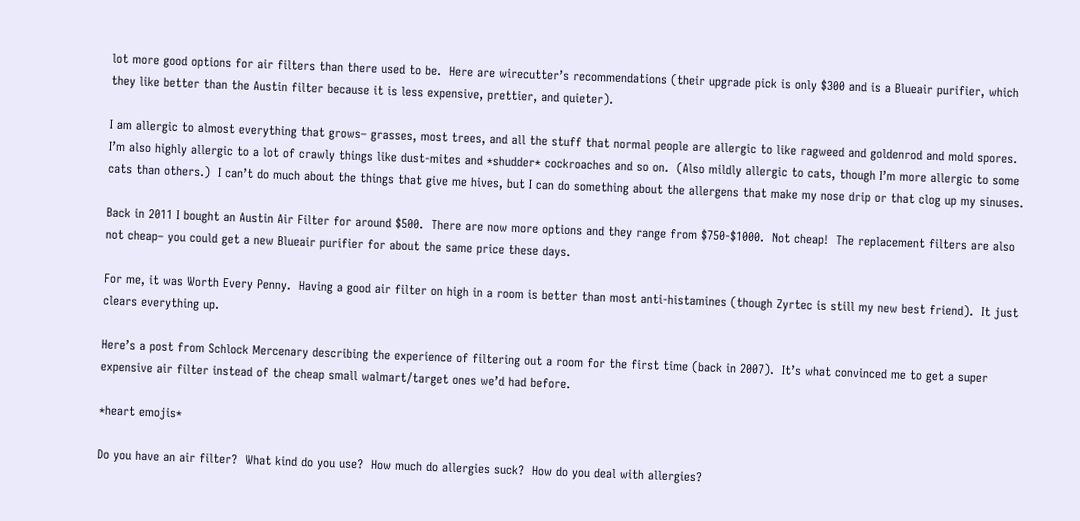lot more good options for air filters than there used to be.  Here are wirecutter’s recommendations (their upgrade pick is only $300 and is a Blueair purifier, which they like better than the Austin filter because it is less expensive, prettier, and quieter).

I am allergic to almost everything that grows– grasses, most trees, and all the stuff that normal people are allergic to like ragweed and goldenrod and mold spores.  I’m also highly allergic to a lot of crawly things like dust-mites and *shudder* cockroaches and so on.  (Also mildly allergic to cats, though I’m more allergic to some cats than others.)  I can’t do much about the things that give me hives, but I can do something about the allergens that make my nose drip or that clog up my sinuses.

Back in 2011 I bought an Austin Air Filter for around $500.  There are now more options and they range from $750-$1000.  Not cheap!  The replacement filters are also not cheap– you could get a new Blueair purifier for about the same price these days.

For me, it was Worth Every Penny.  Having a good air filter on high in a room is better than most anti-histamines (though Zyrtec is still my new best friend).  It just clears everything up.

Here’s a post from Schlock Mercenary describing the experience of filtering out a room for the first time (back in 2007).  It’s what convinced me to get a super expensive air filter instead of the cheap small walmart/target ones we’d had before.

*heart emojis*

Do you have an air filter?  What kind do you use?  How much do allergies suck?  How do you deal with allergies?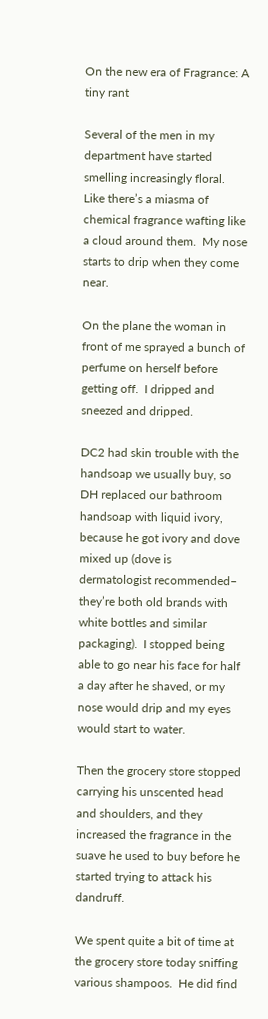On the new era of Fragrance: A tiny rant

Several of the men in my department have started smelling increasingly floral.  Like there’s a miasma of chemical fragrance wafting like a cloud around them.  My nose starts to drip when they come near.

On the plane the woman in front of me sprayed a bunch of perfume on herself before getting off.  I dripped and sneezed and dripped.

DC2 had skin trouble with the handsoap we usually buy, so DH replaced our bathroom handsoap with liquid ivory, because he got ivory and dove mixed up (dove is dermatologist recommended– they’re both old brands with white bottles and similar packaging).  I stopped being able to go near his face for half a day after he shaved, or my nose would drip and my eyes would start to water.

Then the grocery store stopped carrying his unscented head and shoulders, and they increased the fragrance in the suave he used to buy before he started trying to attack his dandruff.

We spent quite a bit of time at the grocery store today sniffing various shampoos.  He did find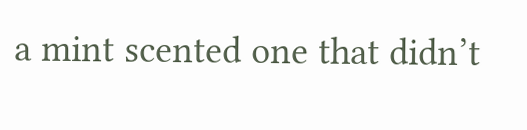a mint scented one that didn’t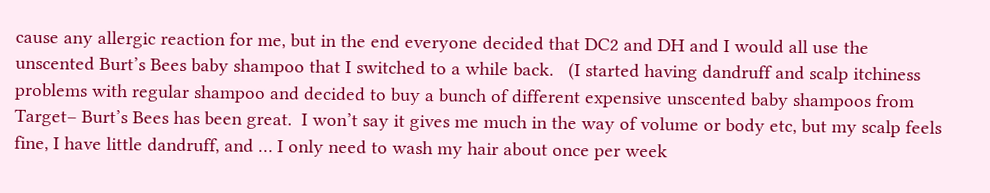cause any allergic reaction for me, but in the end everyone decided that DC2 and DH and I would all use the unscented Burt’s Bees baby shampoo that I switched to a while back.   (I started having dandruff and scalp itchiness problems with regular shampoo and decided to buy a bunch of different expensive unscented baby shampoos from Target– Burt’s Bees has been great.  I won’t say it gives me much in the way of volume or body etc, but my scalp feels fine, I have little dandruff, and … I only need to wash my hair about once per week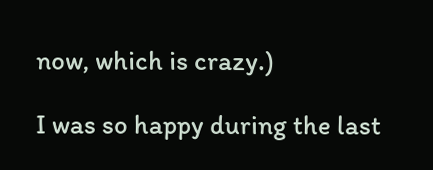now, which is crazy.)

I was so happy during the last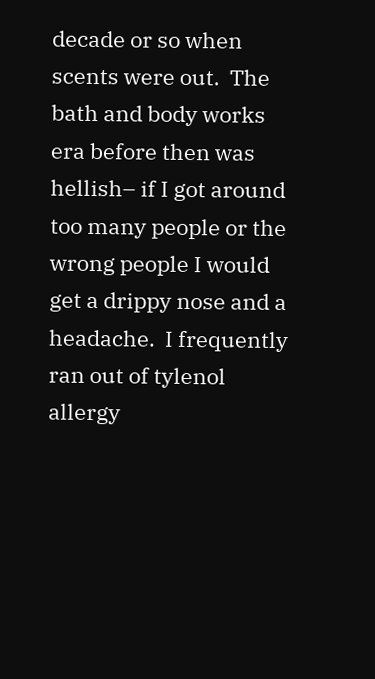decade or so when scents were out.  The bath and body works era before then was hellish– if I got around too many people or the wrong people I would get a drippy nose and a headache.  I frequently ran out of tylenol allergy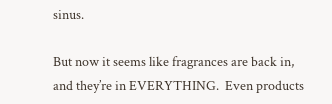sinus.

But now it seems like fragrances are back in, and they’re in EVERYTHING.  Even products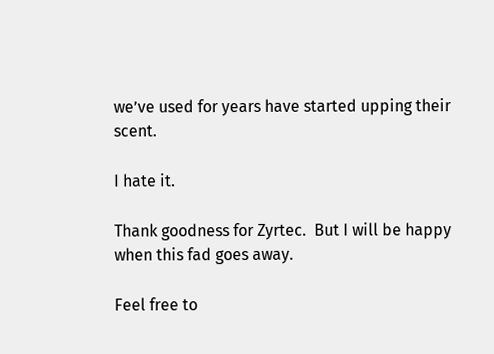we’ve used for years have started upping their scent.

I hate it.

Thank goodness for Zyrtec.  But I will be happy when this fad goes away.

Feel free to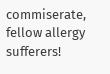commiserate, fellow allergy sufferers!